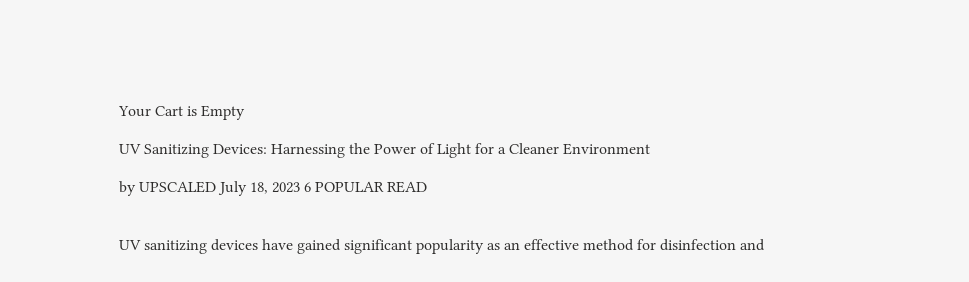Your Cart is Empty

UV Sanitizing Devices: Harnessing the Power of Light for a Cleaner Environment

by UPSCALED July 18, 2023 6 POPULAR READ


UV sanitizing devices have gained significant popularity as an effective method for disinfection and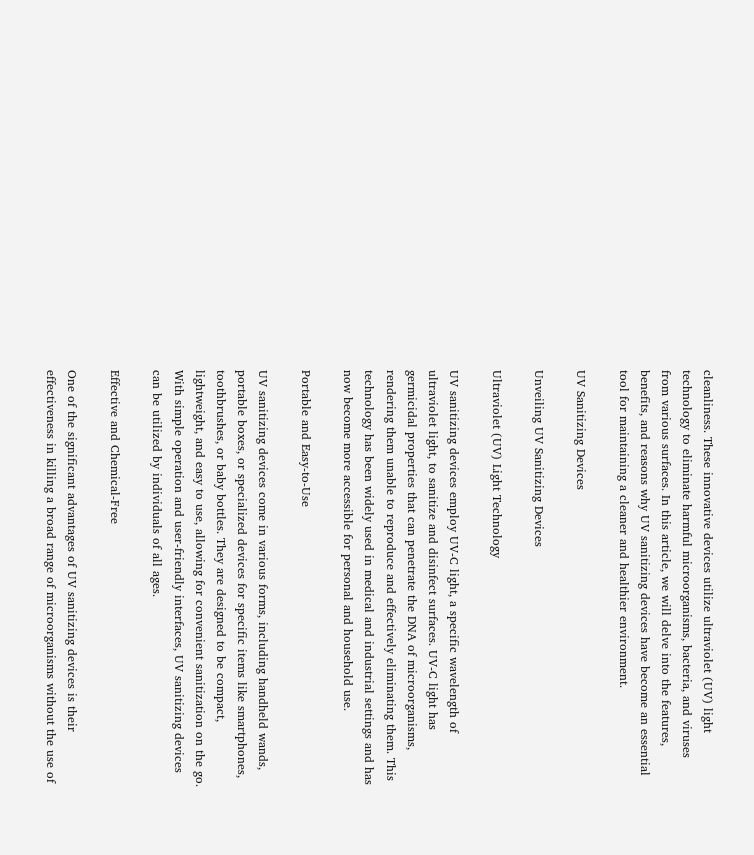cleanliness. These innovative devices utilize ultraviolet (UV) light technology to eliminate harmful microorganisms, bacteria, and viruses from various surfaces. In this article, we will delve into the features, benefits, and reasons why UV sanitizing devices have become an essential tool for maintaining a cleaner and healthier environment.

UV Sanitizing Devices

Unveiling UV Sanitizing Devices

Ultraviolet (UV) Light Technology

UV sanitizing devices employ UV-C light, a specific wavelength of ultraviolet light, to sanitize and disinfect surfaces. UV-C light has germicidal properties that can penetrate the DNA of microorganisms, rendering them unable to reproduce and effectively eliminating them. This technology has been widely used in medical and industrial settings and has now become more accessible for personal and household use.

Portable and Easy-to-Use

UV sanitizing devices come in various forms, including handheld wands, portable boxes, or specialized devices for specific items like smartphones, toothbrushes, or baby bottles. They are designed to be compact, lightweight, and easy to use, allowing for convenient sanitization on the go. With simple operation and user-friendly interfaces, UV sanitizing devices can be utilized by individuals of all ages.

Effective and Chemical-Free

One of the significant advantages of UV sanitizing devices is their effectiveness in killing a broad range of microorganisms without the use of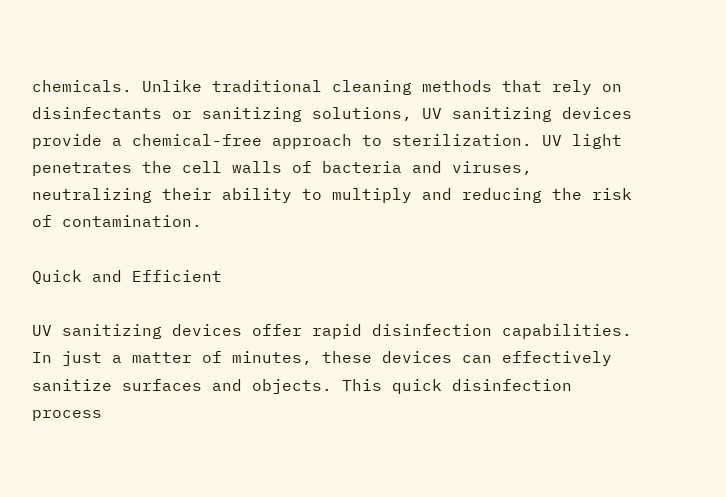chemicals. Unlike traditional cleaning methods that rely on disinfectants or sanitizing solutions, UV sanitizing devices provide a chemical-free approach to sterilization. UV light penetrates the cell walls of bacteria and viruses, neutralizing their ability to multiply and reducing the risk of contamination.

Quick and Efficient

UV sanitizing devices offer rapid disinfection capabilities. In just a matter of minutes, these devices can effectively sanitize surfaces and objects. This quick disinfection process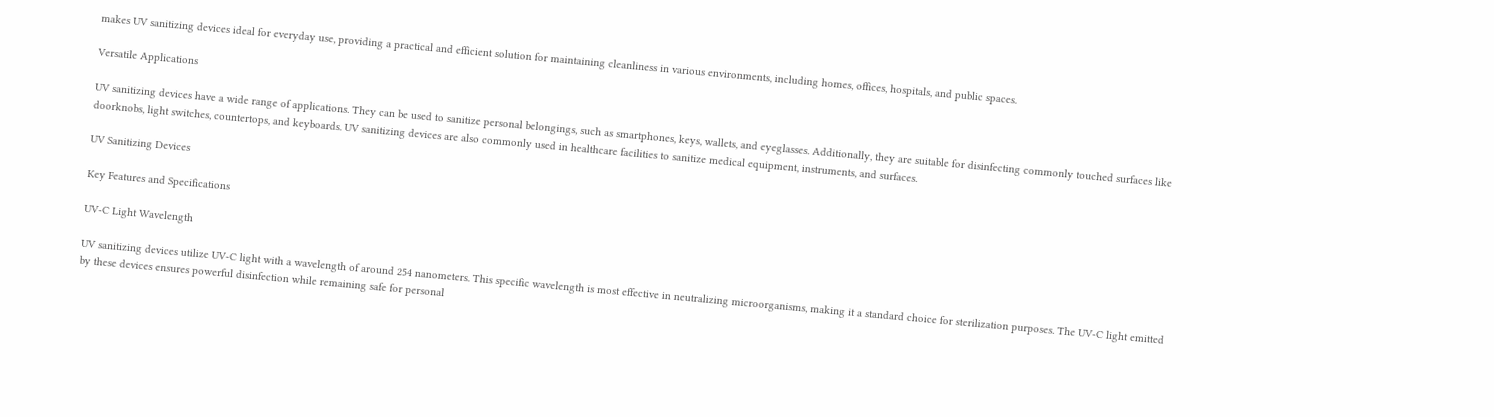makes UV sanitizing devices ideal for everyday use, providing a practical and efficient solution for maintaining cleanliness in various environments, including homes, offices, hospitals, and public spaces.

Versatile Applications

UV sanitizing devices have a wide range of applications. They can be used to sanitize personal belongings, such as smartphones, keys, wallets, and eyeglasses. Additionally, they are suitable for disinfecting commonly touched surfaces like doorknobs, light switches, countertops, and keyboards. UV sanitizing devices are also commonly used in healthcare facilities to sanitize medical equipment, instruments, and surfaces.

UV Sanitizing Devices

Key Features and Specifications

UV-C Light Wavelength

UV sanitizing devices utilize UV-C light with a wavelength of around 254 nanometers. This specific wavelength is most effective in neutralizing microorganisms, making it a standard choice for sterilization purposes. The UV-C light emitted by these devices ensures powerful disinfection while remaining safe for personal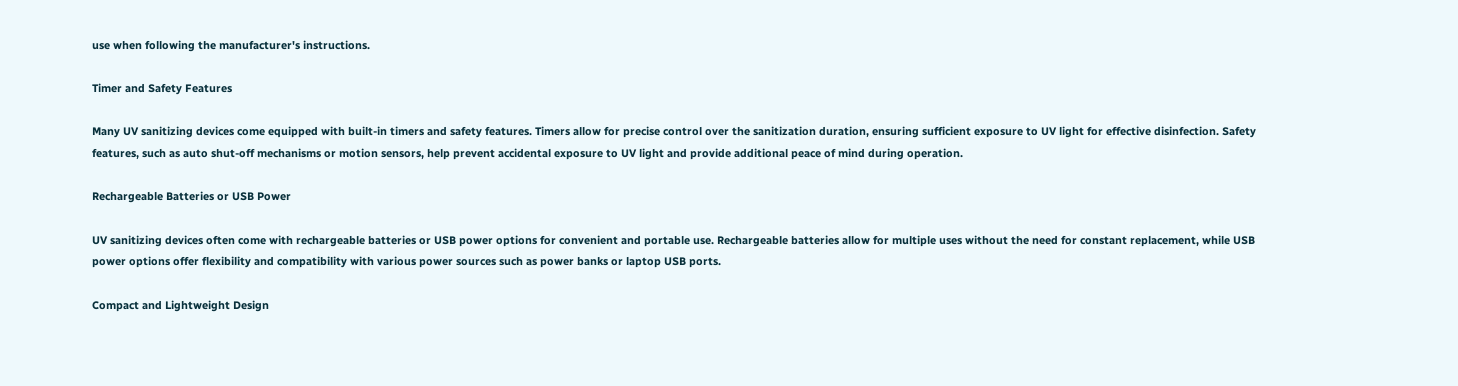use when following the manufacturer's instructions.

Timer and Safety Features

Many UV sanitizing devices come equipped with built-in timers and safety features. Timers allow for precise control over the sanitization duration, ensuring sufficient exposure to UV light for effective disinfection. Safety features, such as auto shut-off mechanisms or motion sensors, help prevent accidental exposure to UV light and provide additional peace of mind during operation.

Rechargeable Batteries or USB Power

UV sanitizing devices often come with rechargeable batteries or USB power options for convenient and portable use. Rechargeable batteries allow for multiple uses without the need for constant replacement, while USB power options offer flexibility and compatibility with various power sources such as power banks or laptop USB ports.

Compact and Lightweight Design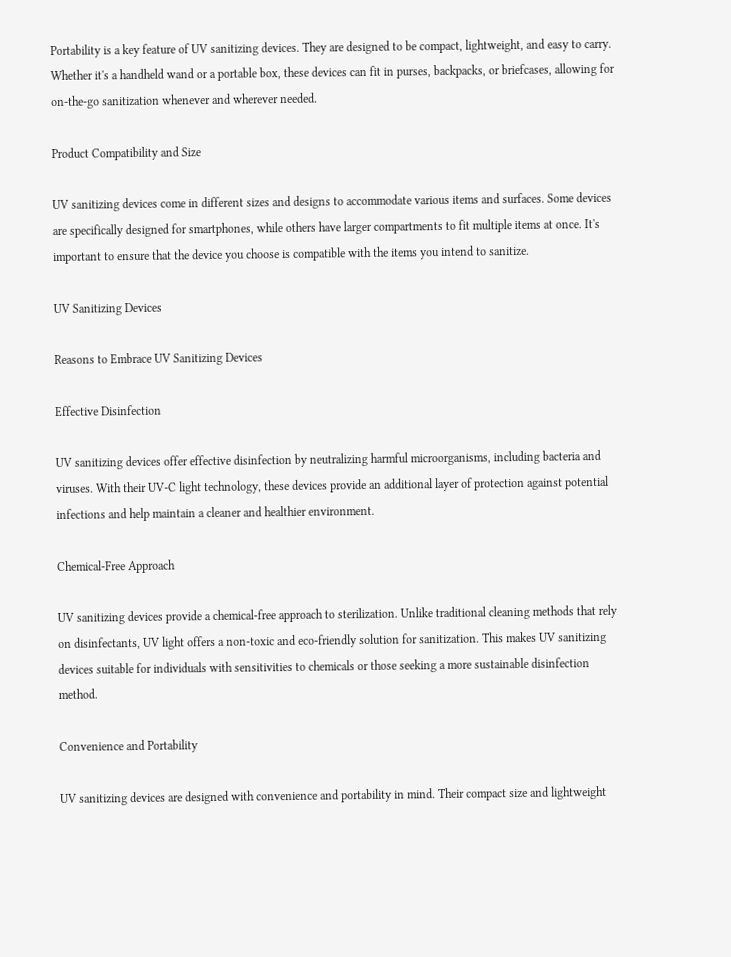Portability is a key feature of UV sanitizing devices. They are designed to be compact, lightweight, and easy to carry. Whether it's a handheld wand or a portable box, these devices can fit in purses, backpacks, or briefcases, allowing for on-the-go sanitization whenever and wherever needed.

Product Compatibility and Size

UV sanitizing devices come in different sizes and designs to accommodate various items and surfaces. Some devices are specifically designed for smartphones, while others have larger compartments to fit multiple items at once. It's important to ensure that the device you choose is compatible with the items you intend to sanitize.

UV Sanitizing Devices

Reasons to Embrace UV Sanitizing Devices

Effective Disinfection

UV sanitizing devices offer effective disinfection by neutralizing harmful microorganisms, including bacteria and viruses. With their UV-C light technology, these devices provide an additional layer of protection against potential infections and help maintain a cleaner and healthier environment.

Chemical-Free Approach

UV sanitizing devices provide a chemical-free approach to sterilization. Unlike traditional cleaning methods that rely on disinfectants, UV light offers a non-toxic and eco-friendly solution for sanitization. This makes UV sanitizing devices suitable for individuals with sensitivities to chemicals or those seeking a more sustainable disinfection method.

Convenience and Portability

UV sanitizing devices are designed with convenience and portability in mind. Their compact size and lightweight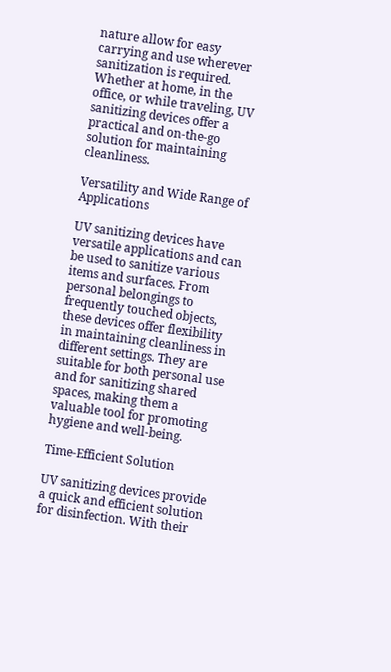nature allow for easy carrying and use wherever sanitization is required. Whether at home, in the office, or while traveling, UV sanitizing devices offer a practical and on-the-go solution for maintaining cleanliness.

Versatility and Wide Range of Applications

UV sanitizing devices have versatile applications and can be used to sanitize various items and surfaces. From personal belongings to frequently touched objects, these devices offer flexibility in maintaining cleanliness in different settings. They are suitable for both personal use and for sanitizing shared spaces, making them a valuable tool for promoting hygiene and well-being.

Time-Efficient Solution

UV sanitizing devices provide a quick and efficient solution for disinfection. With their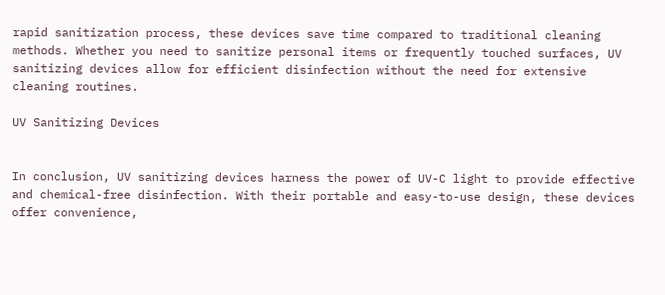rapid sanitization process, these devices save time compared to traditional cleaning methods. Whether you need to sanitize personal items or frequently touched surfaces, UV sanitizing devices allow for efficient disinfection without the need for extensive cleaning routines.

UV Sanitizing Devices


In conclusion, UV sanitizing devices harness the power of UV-C light to provide effective and chemical-free disinfection. With their portable and easy-to-use design, these devices offer convenience,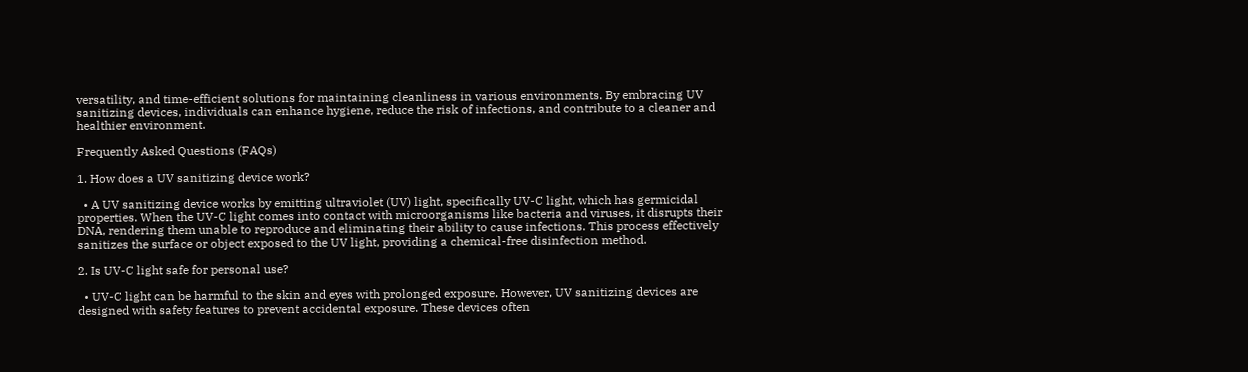versatility, and time-efficient solutions for maintaining cleanliness in various environments. By embracing UV sanitizing devices, individuals can enhance hygiene, reduce the risk of infections, and contribute to a cleaner and healthier environment.

Frequently Asked Questions (FAQs)

1. How does a UV sanitizing device work?

  • A UV sanitizing device works by emitting ultraviolet (UV) light, specifically UV-C light, which has germicidal properties. When the UV-C light comes into contact with microorganisms like bacteria and viruses, it disrupts their DNA, rendering them unable to reproduce and eliminating their ability to cause infections. This process effectively sanitizes the surface or object exposed to the UV light, providing a chemical-free disinfection method.

2. Is UV-C light safe for personal use?

  • UV-C light can be harmful to the skin and eyes with prolonged exposure. However, UV sanitizing devices are designed with safety features to prevent accidental exposure. These devices often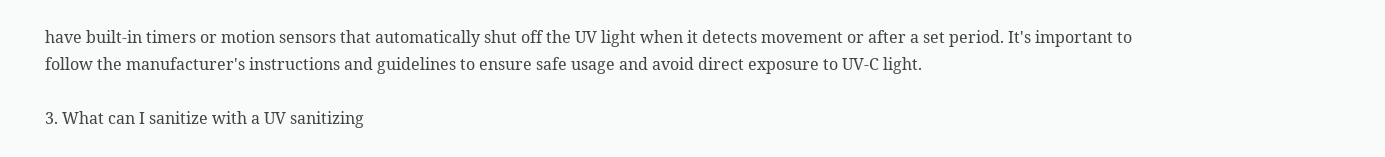have built-in timers or motion sensors that automatically shut off the UV light when it detects movement or after a set period. It's important to follow the manufacturer's instructions and guidelines to ensure safe usage and avoid direct exposure to UV-C light.

3. What can I sanitize with a UV sanitizing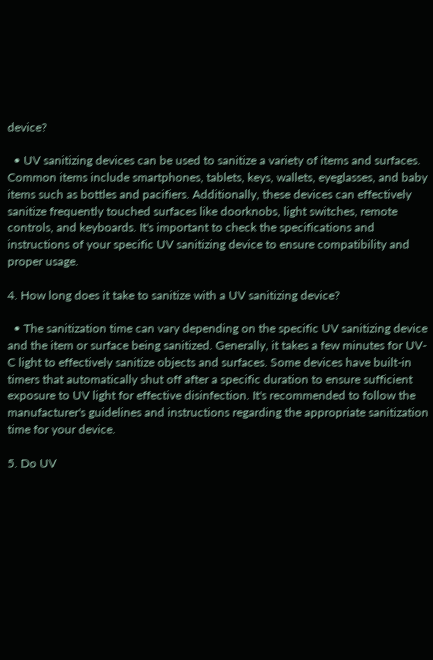device?

  • UV sanitizing devices can be used to sanitize a variety of items and surfaces. Common items include smartphones, tablets, keys, wallets, eyeglasses, and baby items such as bottles and pacifiers. Additionally, these devices can effectively sanitize frequently touched surfaces like doorknobs, light switches, remote controls, and keyboards. It's important to check the specifications and instructions of your specific UV sanitizing device to ensure compatibility and proper usage.

4. How long does it take to sanitize with a UV sanitizing device?

  • The sanitization time can vary depending on the specific UV sanitizing device and the item or surface being sanitized. Generally, it takes a few minutes for UV-C light to effectively sanitize objects and surfaces. Some devices have built-in timers that automatically shut off after a specific duration to ensure sufficient exposure to UV light for effective disinfection. It's recommended to follow the manufacturer's guidelines and instructions regarding the appropriate sanitization time for your device.

5. Do UV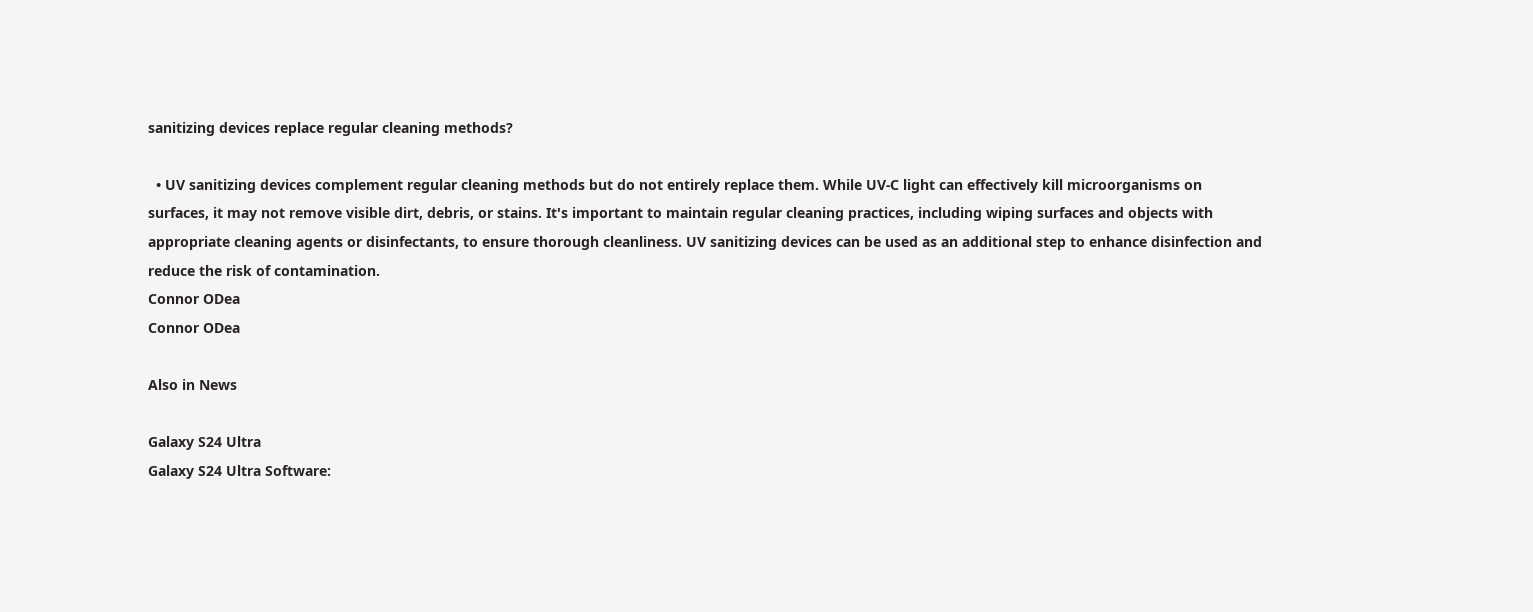sanitizing devices replace regular cleaning methods?

  • UV sanitizing devices complement regular cleaning methods but do not entirely replace them. While UV-C light can effectively kill microorganisms on surfaces, it may not remove visible dirt, debris, or stains. It's important to maintain regular cleaning practices, including wiping surfaces and objects with appropriate cleaning agents or disinfectants, to ensure thorough cleanliness. UV sanitizing devices can be used as an additional step to enhance disinfection and reduce the risk of contamination.
Connor ODea
Connor ODea

Also in News

Galaxy S24 Ultra
Galaxy S24 Ultra Software: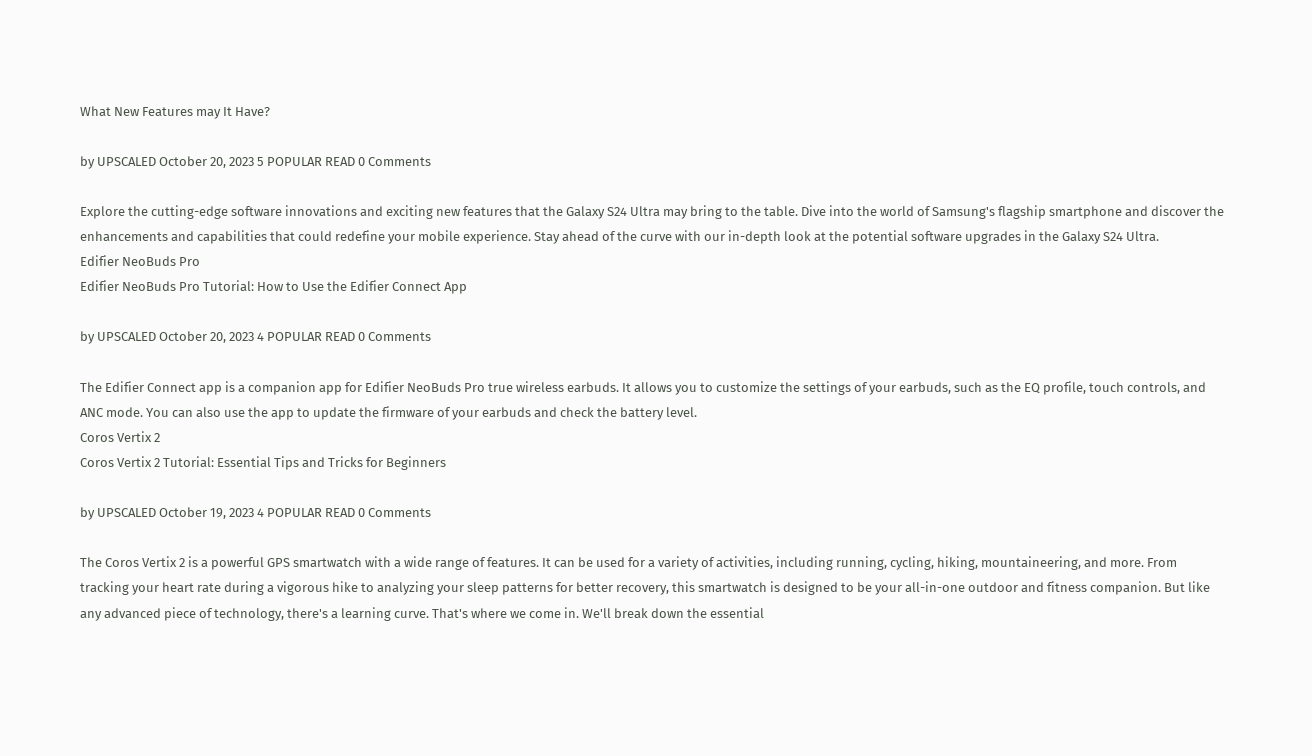What New Features may It Have?

by UPSCALED October 20, 2023 5 POPULAR READ 0 Comments

Explore the cutting-edge software innovations and exciting new features that the Galaxy S24 Ultra may bring to the table. Dive into the world of Samsung's flagship smartphone and discover the enhancements and capabilities that could redefine your mobile experience. Stay ahead of the curve with our in-depth look at the potential software upgrades in the Galaxy S24 Ultra.
Edifier NeoBuds Pro
Edifier NeoBuds Pro Tutorial: How to Use the Edifier Connect App

by UPSCALED October 20, 2023 4 POPULAR READ 0 Comments

The Edifier Connect app is a companion app for Edifier NeoBuds Pro true wireless earbuds. It allows you to customize the settings of your earbuds, such as the EQ profile, touch controls, and ANC mode. You can also use the app to update the firmware of your earbuds and check the battery level.
Coros Vertix 2
Coros Vertix 2 Tutorial: Essential Tips and Tricks for Beginners

by UPSCALED October 19, 2023 4 POPULAR READ 0 Comments

The Coros Vertix 2 is a powerful GPS smartwatch with a wide range of features. It can be used for a variety of activities, including running, cycling, hiking, mountaineering, and more. From tracking your heart rate during a vigorous hike to analyzing your sleep patterns for better recovery, this smartwatch is designed to be your all-in-one outdoor and fitness companion. But like any advanced piece of technology, there's a learning curve. That's where we come in. We'll break down the essential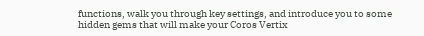functions, walk you through key settings, and introduce you to some hidden gems that will make your Coros Vertix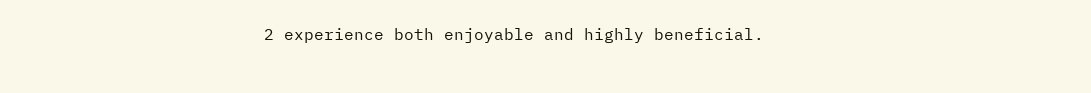2 experience both enjoyable and highly beneficial.